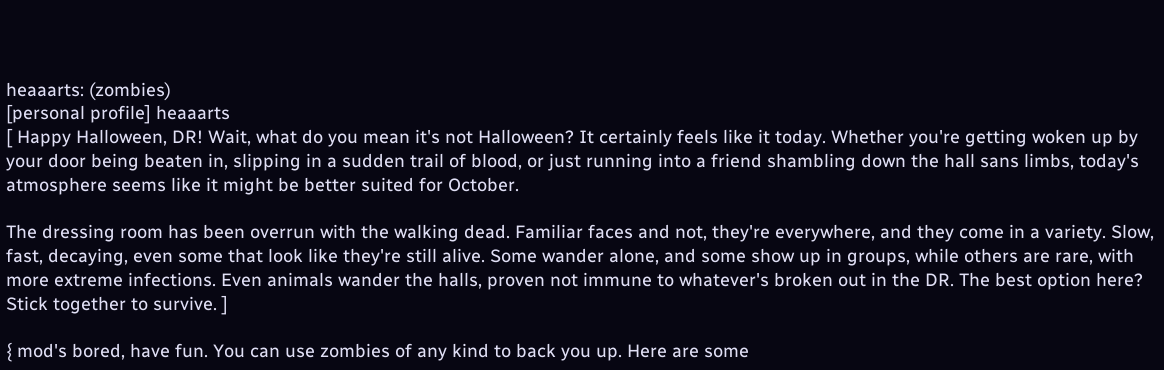heaaarts: (zombies)
[personal profile] heaaarts
[ Happy Halloween, DR! Wait, what do you mean it's not Halloween? It certainly feels like it today. Whether you're getting woken up by your door being beaten in, slipping in a sudden trail of blood, or just running into a friend shambling down the hall sans limbs, today's atmosphere seems like it might be better suited for October.

The dressing room has been overrun with the walking dead. Familiar faces and not, they're everywhere, and they come in a variety. Slow, fast, decaying, even some that look like they're still alive. Some wander alone, and some show up in groups, while others are rare, with more extreme infections. Even animals wander the halls, proven not immune to whatever's broken out in the DR. The best option here? Stick together to survive. ]

{ mod's bored, have fun. You can use zombies of any kind to back you up. Here are some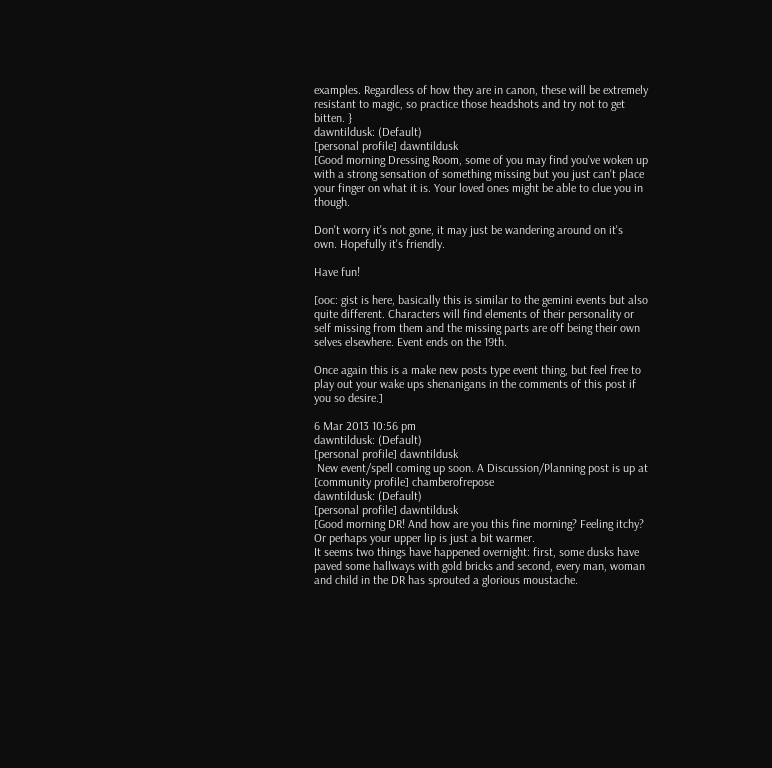examples. Regardless of how they are in canon, these will be extremely resistant to magic, so practice those headshots and try not to get bitten. }
dawntildusk: (Default)
[personal profile] dawntildusk
[Good morning Dressing Room, some of you may find you've woken up with a strong sensation of something missing but you just can't place your finger on what it is. Your loved ones might be able to clue you in though.

Don't worry it's not gone, it may just be wandering around on it's own. Hopefully it's friendly.

Have fun!

[ooc: gist is here, basically this is similar to the gemini events but also quite different. Characters will find elements of their personality or self missing from them and the missing parts are off being their own selves elsewhere. Event ends on the 19th.

Once again this is a make new posts type event thing, but feel free to play out your wake ups shenanigans in the comments of this post if you so desire.]

6 Mar 2013 10:56 pm
dawntildusk: (Default)
[personal profile] dawntildusk
 New event/spell coming up soon. A Discussion/Planning post is up at [community profile] chamberofrepose
dawntildusk: (Default)
[personal profile] dawntildusk
[Good morning DR! And how are you this fine morning? Feeling itchy? Or perhaps your upper lip is just a bit warmer.
It seems two things have happened overnight: first, some dusks have paved some hallways with gold bricks and second, every man, woman and child in the DR has sprouted a glorious moustache.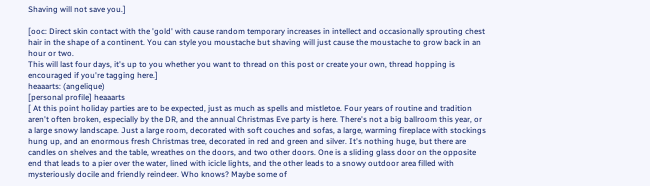Shaving will not save you.]

[ooc: Direct skin contact with the 'gold' with cause random temporary increases in intellect and occasionally sprouting chest hair in the shape of a continent. You can style you moustache but shaving will just cause the moustache to grow back in an hour or two.
This will last four days, it's up to you whether you want to thread on this post or create your own, thread hopping is encouraged if you're tagging here.]
heaaarts: (angelique)
[personal profile] heaaarts
[ At this point holiday parties are to be expected, just as much as spells and mistletoe. Four years of routine and tradition aren't often broken, especially by the DR, and the annual Christmas Eve party is here. There's not a big ballroom this year, or a large snowy landscape. Just a large room, decorated with soft couches and sofas, a large, warming fireplace with stockings hung up, and an enormous fresh Christmas tree, decorated in red and green and silver. It's nothing huge, but there are candles on shelves and the table, wreathes on the doors, and two other doors. One is a sliding glass door on the opposite end that leads to a pier over the water, lined with icicle lights, and the other leads to a snowy outdoor area filled with mysteriously docile and friendly reindeer. Who knows? Maybe some of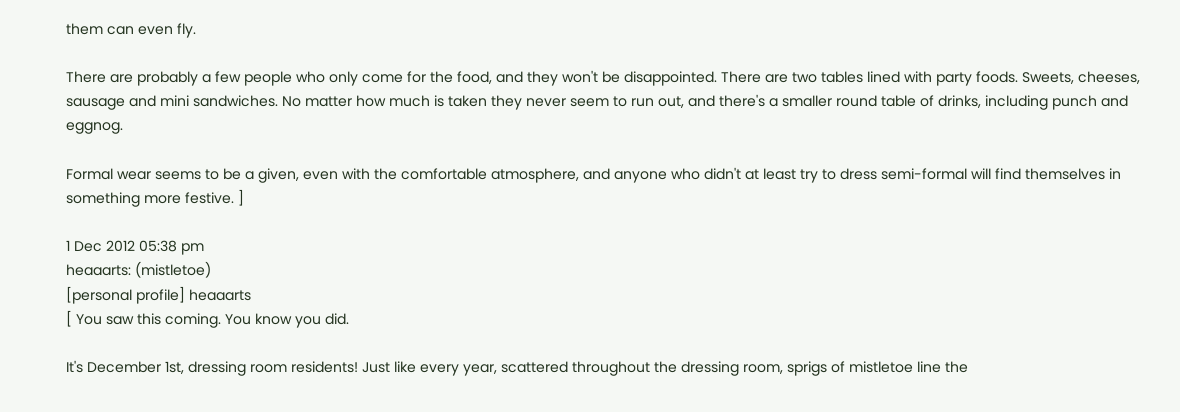them can even fly.

There are probably a few people who only come for the food, and they won't be disappointed. There are two tables lined with party foods. Sweets, cheeses, sausage and mini sandwiches. No matter how much is taken they never seem to run out, and there's a smaller round table of drinks, including punch and eggnog.

Formal wear seems to be a given, even with the comfortable atmosphere, and anyone who didn't at least try to dress semi-formal will find themselves in something more festive. ]

1 Dec 2012 05:38 pm
heaaarts: (mistletoe)
[personal profile] heaaarts
[ You saw this coming. You know you did.

It's December 1st, dressing room residents! Just like every year, scattered throughout the dressing room, sprigs of mistletoe line the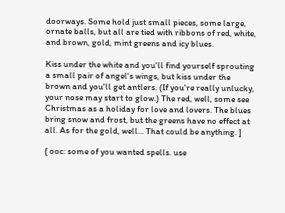doorways. Some hold just small pieces, some large, ornate balls, but all are tied with ribbons of red, white, and brown, gold, mint greens and icy blues.

Kiss under the white and you'll find yourself sprouting a small pair of angel's wings, but kiss under the brown and you'll get antlers. (If you're really unlucky, your nose may start to glow.) The red, well, some see Christmas as a holiday for love and lovers. The blues bring snow and frost, but the greens have no effect at all. As for the gold, well... That could be anything. ]

{ ooc: some of you wanted spells. use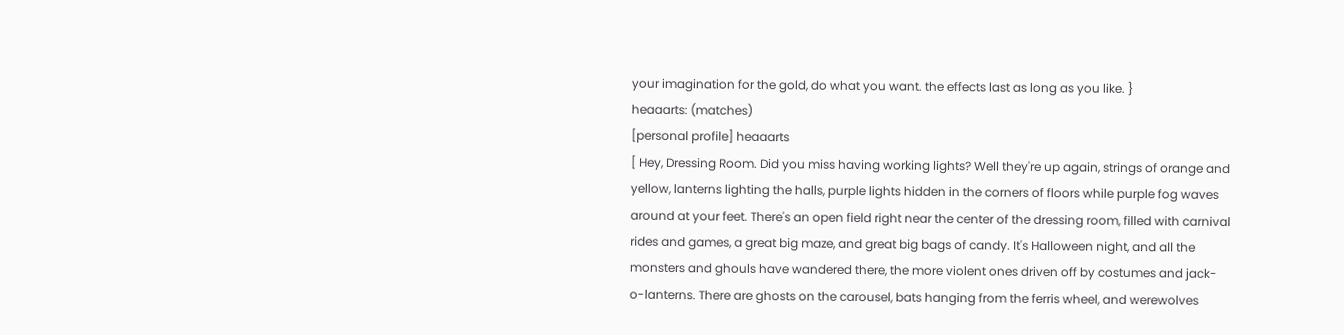your imagination for the gold, do what you want. the effects last as long as you like. }
heaaarts: (matches)
[personal profile] heaaarts
[ Hey, Dressing Room. Did you miss having working lights? Well they're up again, strings of orange and yellow, lanterns lighting the halls, purple lights hidden in the corners of floors while purple fog waves around at your feet. There's an open field right near the center of the dressing room, filled with carnival rides and games, a great big maze, and great big bags of candy. It's Halloween night, and all the monsters and ghouls have wandered there, the more violent ones driven off by costumes and jack-o-lanterns. There are ghosts on the carousel, bats hanging from the ferris wheel, and werewolves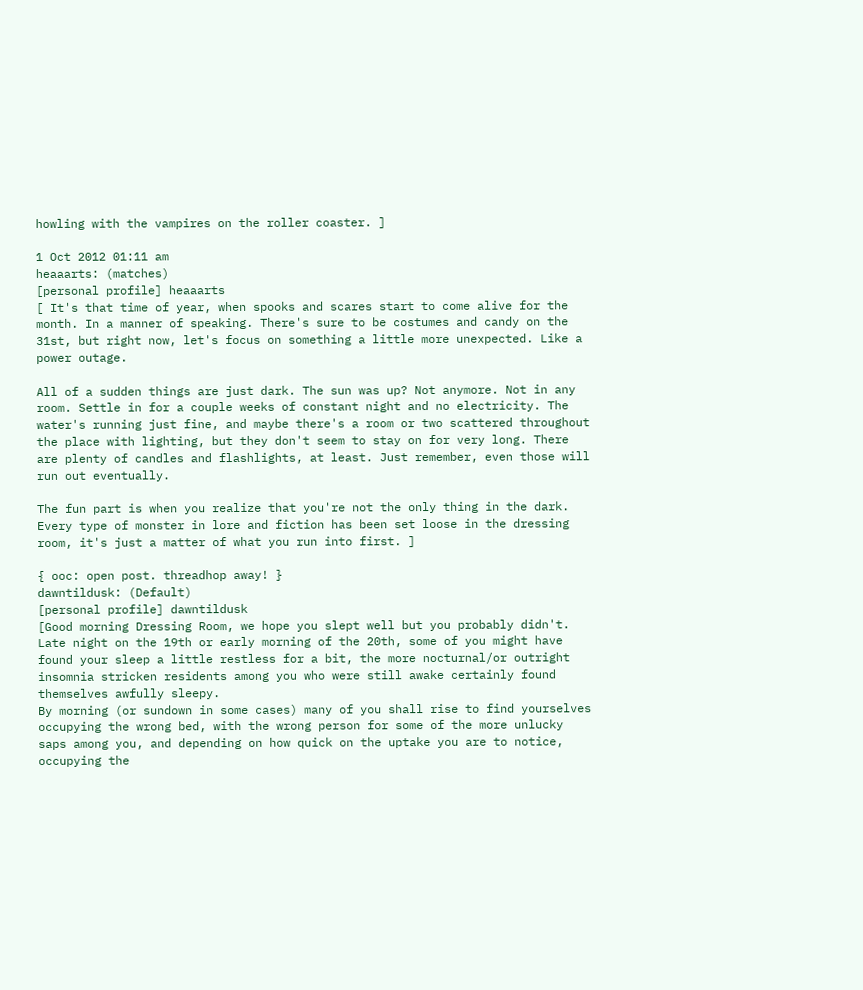howling with the vampires on the roller coaster. ]

1 Oct 2012 01:11 am
heaaarts: (matches)
[personal profile] heaaarts
[ It's that time of year, when spooks and scares start to come alive for the month. In a manner of speaking. There's sure to be costumes and candy on the 31st, but right now, let's focus on something a little more unexpected. Like a power outage.

All of a sudden things are just dark. The sun was up? Not anymore. Not in any room. Settle in for a couple weeks of constant night and no electricity. The water's running just fine, and maybe there's a room or two scattered throughout the place with lighting, but they don't seem to stay on for very long. There are plenty of candles and flashlights, at least. Just remember, even those will run out eventually.

The fun part is when you realize that you're not the only thing in the dark. Every type of monster in lore and fiction has been set loose in the dressing room, it's just a matter of what you run into first. ]

{ ooc: open post. threadhop away! }
dawntildusk: (Default)
[personal profile] dawntildusk
[Good morning Dressing Room, we hope you slept well but you probably didn't. Late night on the 19th or early morning of the 20th, some of you might have found your sleep a little restless for a bit, the more nocturnal/or outright insomnia stricken residents among you who were still awake certainly found themselves awfully sleepy.
By morning (or sundown in some cases) many of you shall rise to find yourselves occupying the wrong bed, with the wrong person for some of the more unlucky saps among you, and depending on how quick on the uptake you are to notice, occupying the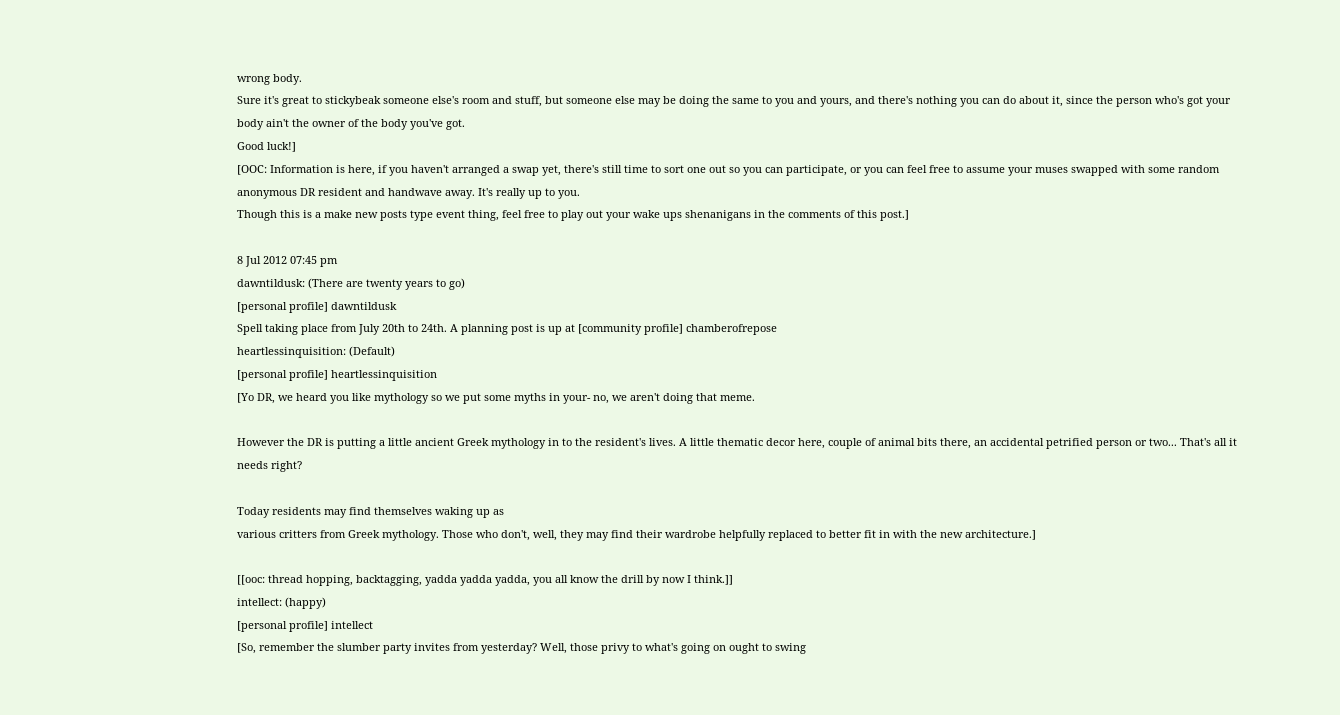wrong body.
Sure it's great to stickybeak someone else's room and stuff, but someone else may be doing the same to you and yours, and there's nothing you can do about it, since the person who's got your body ain't the owner of the body you've got.
Good luck!]
[OOC: Information is here, if you haven't arranged a swap yet, there's still time to sort one out so you can participate, or you can feel free to assume your muses swapped with some random anonymous DR resident and handwave away. It's really up to you.
Though this is a make new posts type event thing, feel free to play out your wake ups shenanigans in the comments of this post.]

8 Jul 2012 07:45 pm
dawntildusk: (There are twenty years to go)
[personal profile] dawntildusk
Spell taking place from July 20th to 24th. A planning post is up at [community profile] chamberofrepose
heartlessinquisition: (Default)
[personal profile] heartlessinquisition
[Yo DR, we heard you like mythology so we put some myths in your- no, we aren't doing that meme.

However the DR is putting a little ancient Greek mythology in to the resident's lives. A little thematic decor here, couple of animal bits there, an accidental petrified person or two... That's all it needs right?

Today residents may find themselves waking up as
various critters from Greek mythology. Those who don't, well, they may find their wardrobe helpfully replaced to better fit in with the new architecture.]

[[ooc: thread hopping, backtagging, yadda yadda yadda, you all know the drill by now I think.]]
intellect: (happy)
[personal profile] intellect
[So, remember the slumber party invites from yesterday? Well, those privy to what's going on ought to swing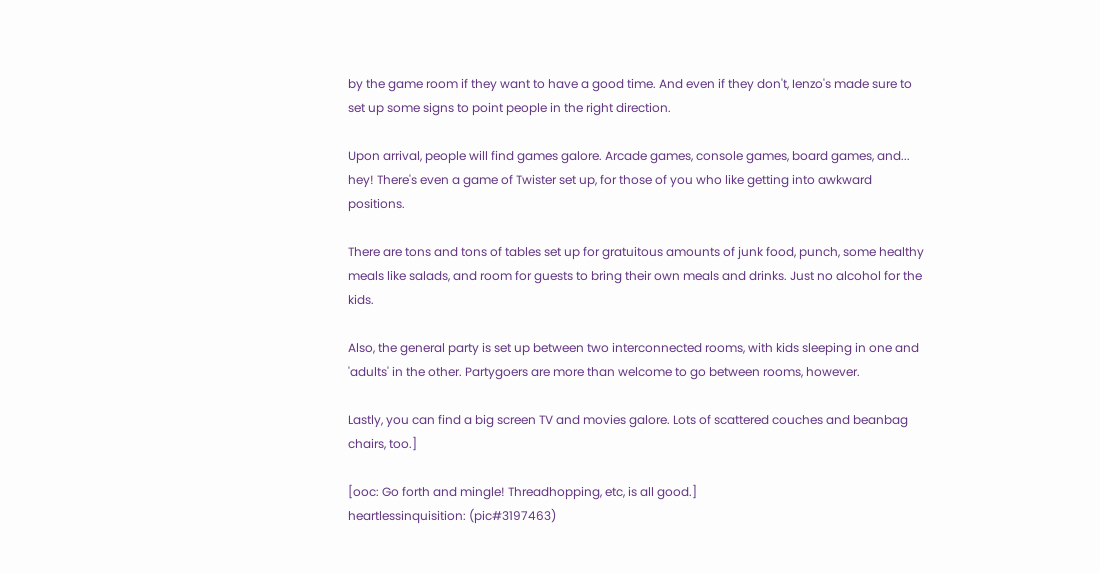by the game room if they want to have a good time. And even if they don't, Ienzo's made sure to set up some signs to point people in the right direction.

Upon arrival, people will find games galore. Arcade games, console games, board games, and... hey! There's even a game of Twister set up, for those of you who like getting into awkward positions.

There are tons and tons of tables set up for gratuitous amounts of junk food, punch, some healthy meals like salads, and room for guests to bring their own meals and drinks. Just no alcohol for the kids.

Also, the general party is set up between two interconnected rooms, with kids sleeping in one and 'adults' in the other. Partygoers are more than welcome to go between rooms, however.

Lastly, you can find a big screen TV and movies galore. Lots of scattered couches and beanbag chairs, too.]

[ooc: Go forth and mingle! Threadhopping, etc, is all good.]
heartlessinquisition: (pic#3197463)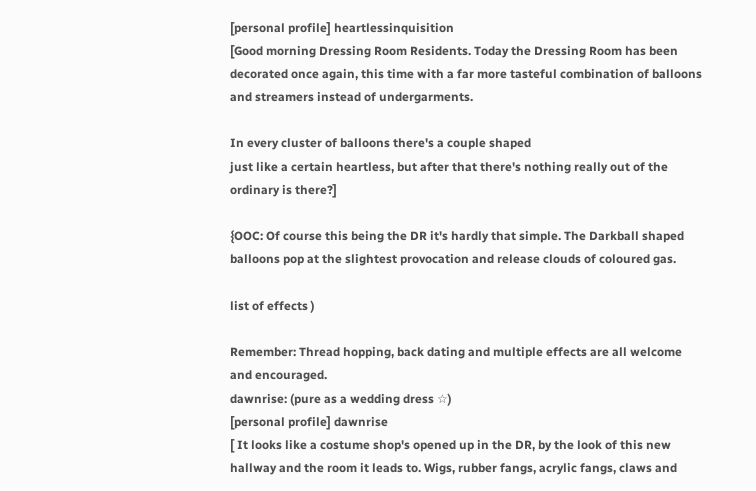[personal profile] heartlessinquisition
[Good morning Dressing Room Residents. Today the Dressing Room has been decorated once again, this time with a far more tasteful combination of balloons and streamers instead of undergarments.

In every cluster of balloons there's a couple shaped
just like a certain heartless, but after that there's nothing really out of the ordinary is there?]

{OOC: Of course this being the DR it's hardly that simple. The Darkball shaped balloons pop at the slightest provocation and release clouds of coloured gas.

list of effects )

Remember: Thread hopping, back dating and multiple effects are all welcome and encouraged.
dawnrise: (pure as a wedding dress ☆)
[personal profile] dawnrise
[ It looks like a costume shop's opened up in the DR, by the look of this new hallway and the room it leads to. Wigs, rubber fangs, acrylic fangs, claws and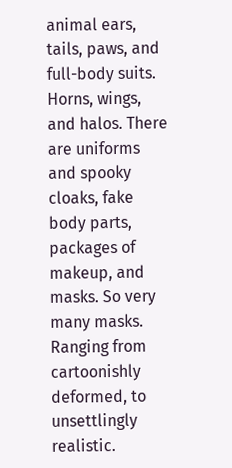animal ears, tails, paws, and full-body suits. Horns, wings, and halos. There are uniforms and spooky cloaks, fake body parts, packages of makeup, and masks. So very many masks. Ranging from cartoonishly deformed, to unsettlingly realistic.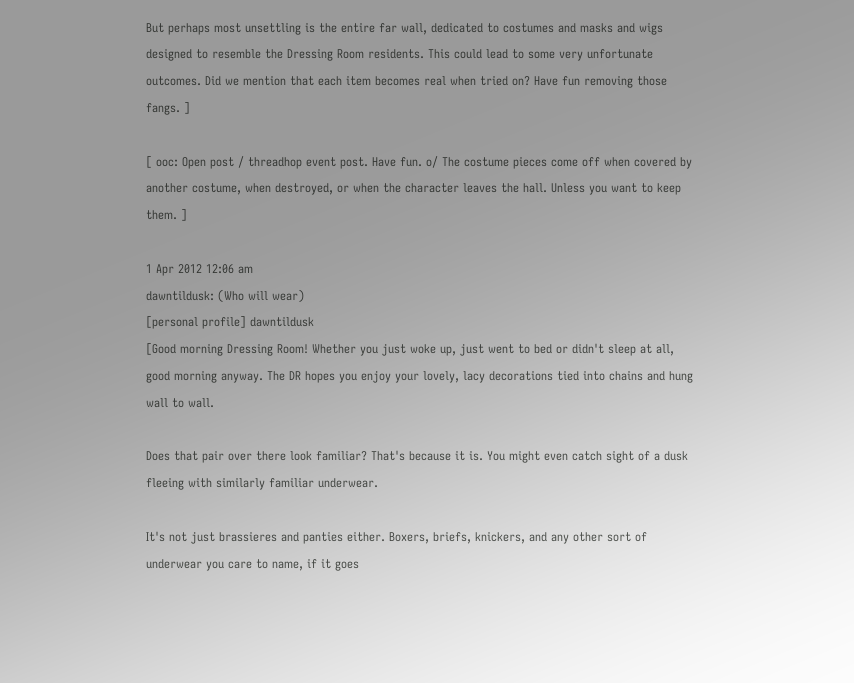But perhaps most unsettling is the entire far wall, dedicated to costumes and masks and wigs designed to resemble the Dressing Room residents. This could lead to some very unfortunate outcomes. Did we mention that each item becomes real when tried on? Have fun removing those fangs. ]

[ ooc: Open post / threadhop event post. Have fun. o/ The costume pieces come off when covered by another costume, when destroyed, or when the character leaves the hall. Unless you want to keep them. ]

1 Apr 2012 12:06 am
dawntildusk: (Who will wear)
[personal profile] dawntildusk
[Good morning Dressing Room! Whether you just woke up, just went to bed or didn't sleep at all, good morning anyway. The DR hopes you enjoy your lovely, lacy decorations tied into chains and hung wall to wall.

Does that pair over there look familiar? That's because it is. You might even catch sight of a dusk fleeing with similarly familiar underwear.

It's not just brassieres and panties either. Boxers, briefs, knickers, and any other sort of underwear you care to name, if it goes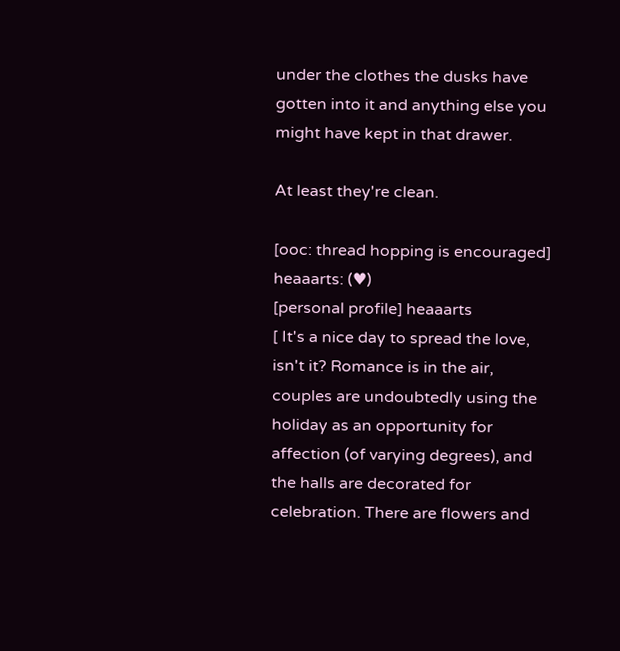under the clothes the dusks have gotten into it and anything else you might have kept in that drawer.

At least they're clean.

[ooc: thread hopping is encouraged]
heaaarts: (♥)
[personal profile] heaaarts
[ It's a nice day to spread the love, isn't it? Romance is in the air, couples are undoubtedly using the holiday as an opportunity for affection (of varying degrees), and the halls are decorated for celebration. There are flowers and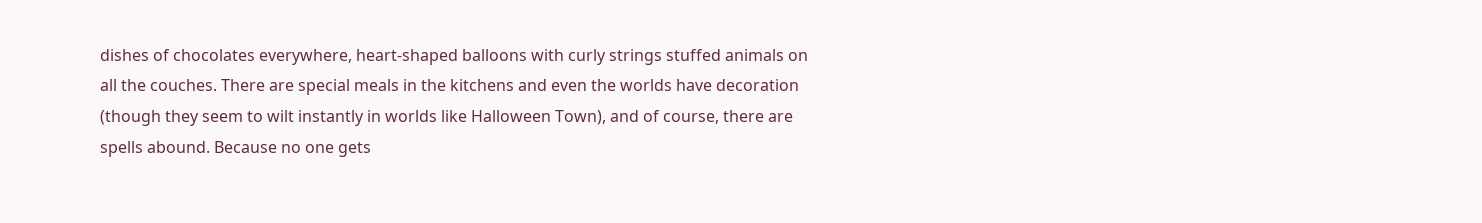dishes of chocolates everywhere, heart-shaped balloons with curly strings stuffed animals on all the couches. There are special meals in the kitchens and even the worlds have decoration (though they seem to wilt instantly in worlds like Halloween Town), and of course, there are spells abound. Because no one gets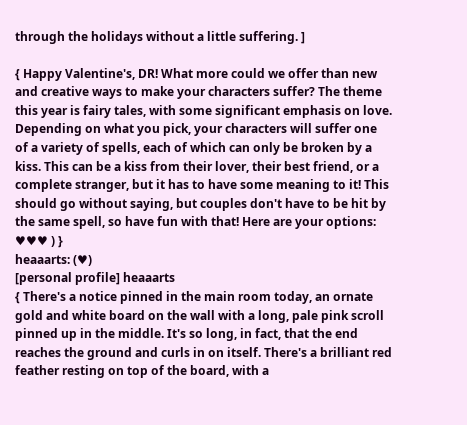through the holidays without a little suffering. ]

{ Happy Valentine's, DR! What more could we offer than new and creative ways to make your characters suffer? The theme this year is fairy tales, with some significant emphasis on love. Depending on what you pick, your characters will suffer one of a variety of spells, each of which can only be broken by a kiss. This can be a kiss from their lover, their best friend, or a complete stranger, but it has to have some meaning to it! This should go without saying, but couples don't have to be hit by the same spell, so have fun with that! Here are your options: ♥♥♥ ) }
heaaarts: (♥)
[personal profile] heaaarts
{ There's a notice pinned in the main room today, an ornate gold and white board on the wall with a long, pale pink scroll pinned up in the middle. It's so long, in fact, that the end reaches the ground and curls in on itself. There's a brilliant red feather resting on top of the board, with a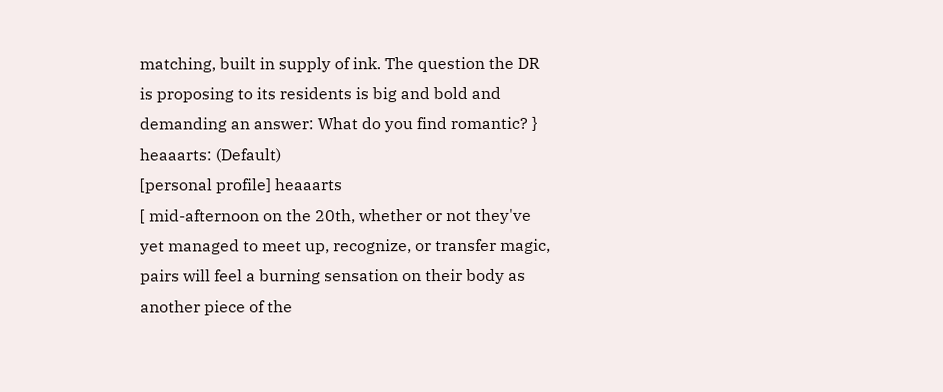matching, built in supply of ink. The question the DR is proposing to its residents is big and bold and demanding an answer: What do you find romantic? }
heaaarts: (Default)
[personal profile] heaaarts
[ mid-afternoon on the 20th, whether or not they've yet managed to meet up, recognize, or transfer magic, pairs will feel a burning sensation on their body as another piece of the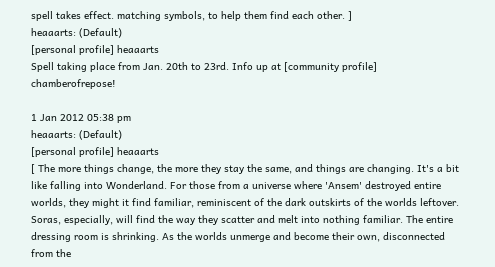spell takes effect. matching symbols, to help them find each other. ]
heaaarts: (Default)
[personal profile] heaaarts
Spell taking place from Jan. 20th to 23rd. Info up at [community profile] chamberofrepose!

1 Jan 2012 05:38 pm
heaaarts: (Default)
[personal profile] heaaarts
[ The more things change, the more they stay the same, and things are changing. It's a bit like falling into Wonderland. For those from a universe where 'Ansem' destroyed entire worlds, they might it find familiar, reminiscent of the dark outskirts of the worlds leftover. Soras, especially, will find the way they scatter and melt into nothing familiar. The entire dressing room is shrinking. As the worlds unmerge and become their own, disconnected from the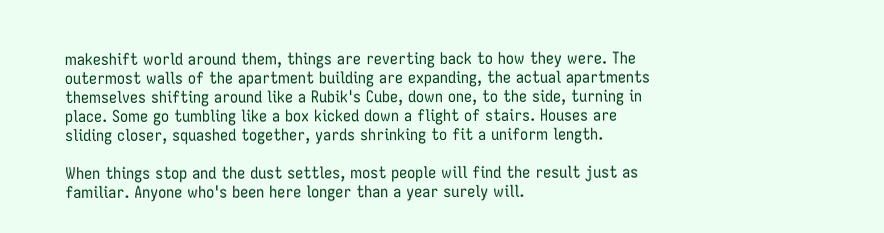makeshift world around them, things are reverting back to how they were. The outermost walls of the apartment building are expanding, the actual apartments themselves shifting around like a Rubik's Cube, down one, to the side, turning in place. Some go tumbling like a box kicked down a flight of stairs. Houses are sliding closer, squashed together, yards shrinking to fit a uniform length.

When things stop and the dust settles, most people will find the result just as familiar. Anyone who's been here longer than a year surely will.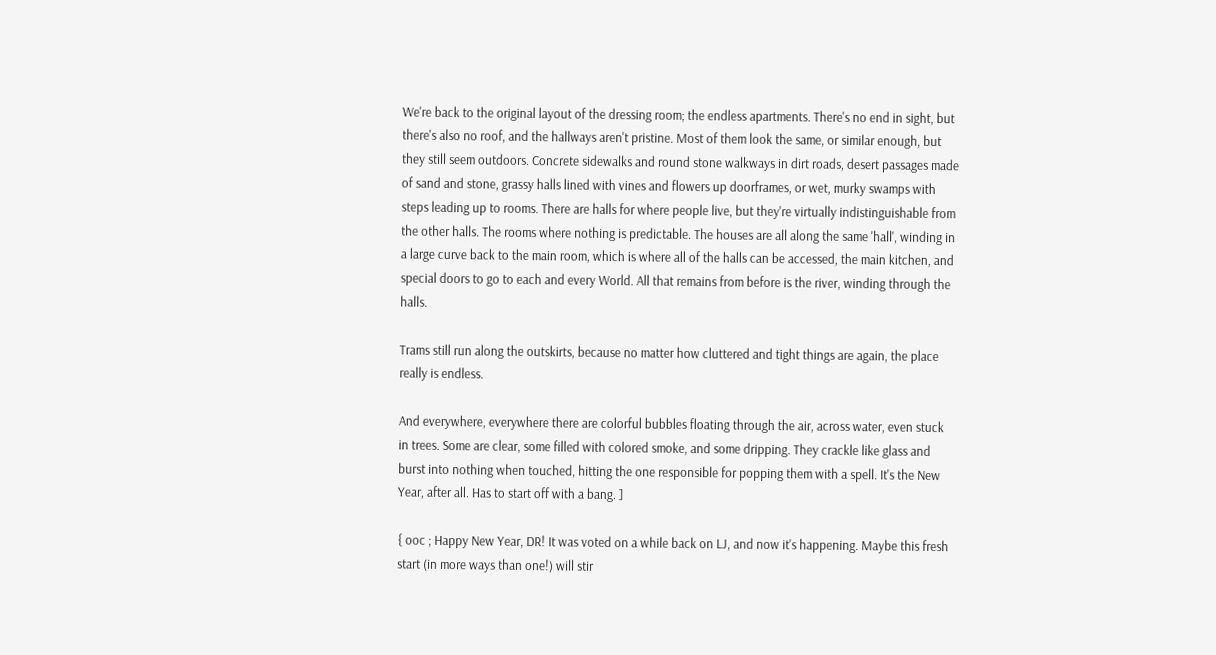We're back to the original layout of the dressing room; the endless apartments. There's no end in sight, but there's also no roof, and the hallways aren't pristine. Most of them look the same, or similar enough, but they still seem outdoors. Concrete sidewalks and round stone walkways in dirt roads, desert passages made of sand and stone, grassy halls lined with vines and flowers up doorframes, or wet, murky swamps with steps leading up to rooms. There are halls for where people live, but they're virtually indistinguishable from the other halls. The rooms where nothing is predictable. The houses are all along the same 'hall', winding in a large curve back to the main room, which is where all of the halls can be accessed, the main kitchen, and special doors to go to each and every World. All that remains from before is the river, winding through the halls.

Trams still run along the outskirts, because no matter how cluttered and tight things are again, the place really is endless.

And everywhere, everywhere there are colorful bubbles floating through the air, across water, even stuck in trees. Some are clear, some filled with colored smoke, and some dripping. They crackle like glass and burst into nothing when touched, hitting the one responsible for popping them with a spell. It's the New Year, after all. Has to start off with a bang. ]

{ ooc ; Happy New Year, DR! It was voted on a while back on LJ, and now it's happening. Maybe this fresh start (in more ways than one!) will stir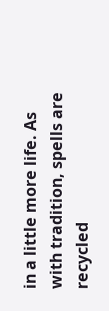in a little more life. As with tradition, spells are recycled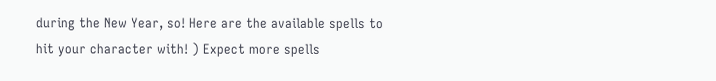during the New Year, so! Here are the available spells to hit your character with! ) Expect more spells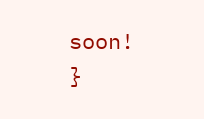soon! }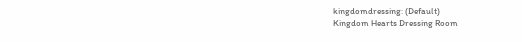kingdomdressing: (Default)
Kingdom Hearts Dressing Room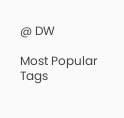@ DW

Most Popular Tags